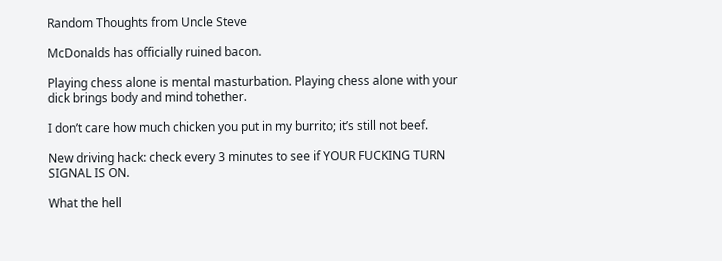Random Thoughts from Uncle Steve

McDonalds has officially ruined bacon.

Playing chess alone is mental masturbation. Playing chess alone with your dick brings body and mind tohether.

I don’t care how much chicken you put in my burrito; it’s still not beef.

New driving hack: check every 3 minutes to see if YOUR FUCKING TURN SIGNAL IS ON.

What the hell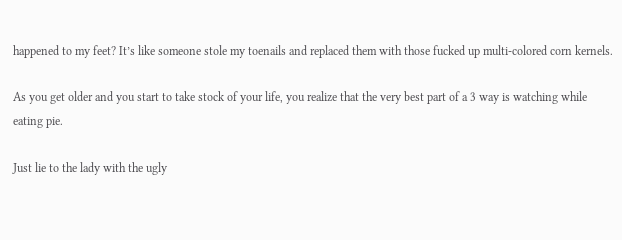happened to my feet? It’s like someone stole my toenails and replaced them with those fucked up multi-colored corn kernels.

As you get older and you start to take stock of your life, you realize that the very best part of a 3 way is watching while eating pie.

Just lie to the lady with the ugly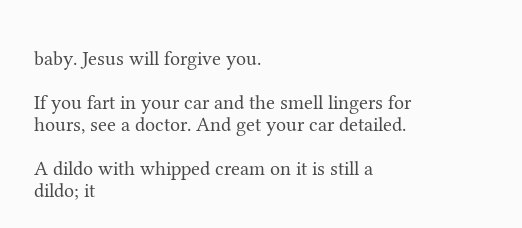baby. Jesus will forgive you.

If you fart in your car and the smell lingers for hours, see a doctor. And get your car detailed.

A dildo with whipped cream on it is still a dildo; it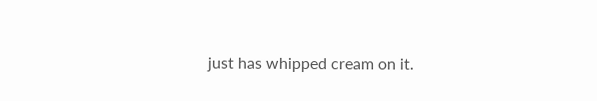just has whipped cream on it.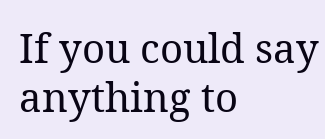If you could say anything to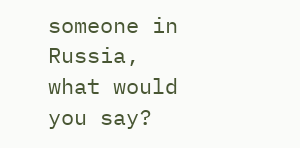someone in Russia, what would you say?